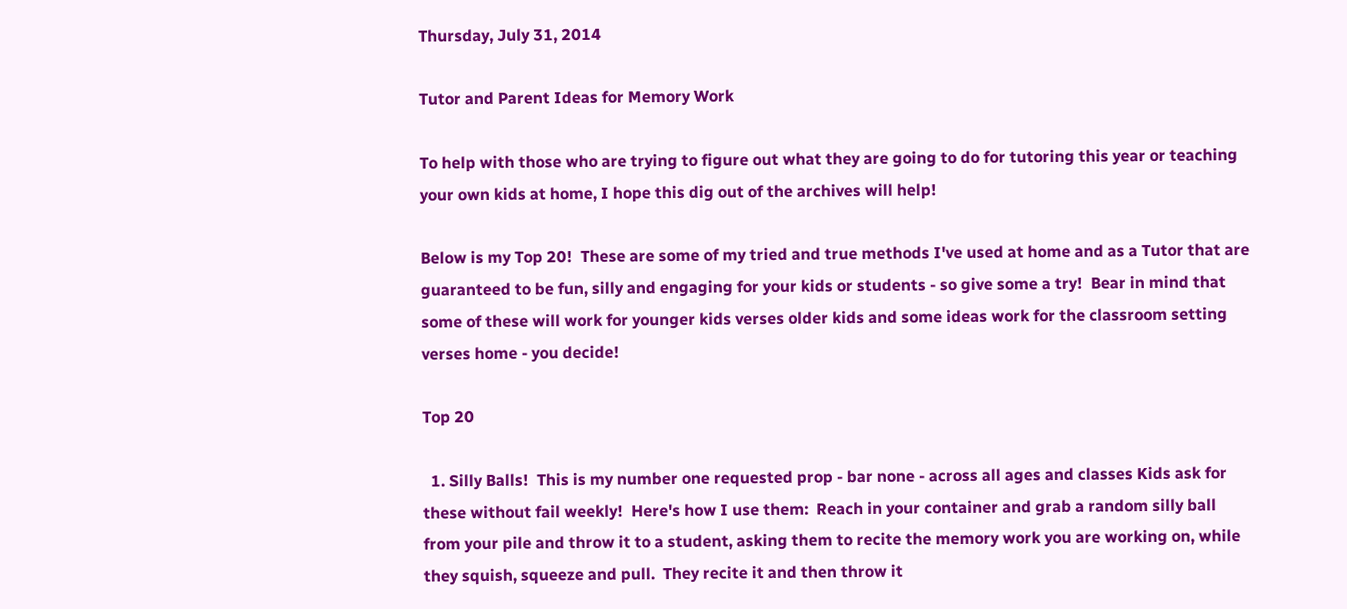Thursday, July 31, 2014

Tutor and Parent Ideas for Memory Work

To help with those who are trying to figure out what they are going to do for tutoring this year or teaching your own kids at home, I hope this dig out of the archives will help!

Below is my Top 20!  These are some of my tried and true methods I've used at home and as a Tutor that are guaranteed to be fun, silly and engaging for your kids or students - so give some a try!  Bear in mind that some of these will work for younger kids verses older kids and some ideas work for the classroom setting verses home - you decide!

Top 20

  1. Silly Balls!  This is my number one requested prop - bar none - across all ages and classes Kids ask for these without fail weekly!  Here's how I use them:  Reach in your container and grab a random silly ball from your pile and throw it to a student, asking them to recite the memory work you are working on, while they squish, squeeze and pull.  They recite it and then throw it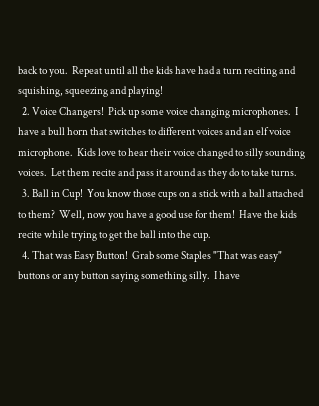back to you.  Repeat until all the kids have had a turn reciting and squishing, squeezing and playing!
  2. Voice Changers!  Pick up some voice changing microphones.  I have a bull horn that switches to different voices and an elf voice microphone.  Kids love to hear their voice changed to silly sounding voices.  Let them recite and pass it around as they do to take turns.
  3. Ball in Cup!  You know those cups on a stick with a ball attached to them?  Well, now you have a good use for them!  Have the kids recite while trying to get the ball into the cup.
  4. That was Easy Button!  Grab some Staples "That was easy" buttons or any button saying something silly.  I have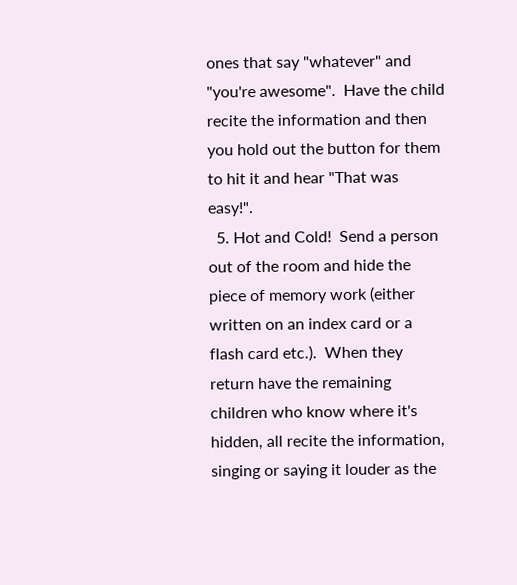ones that say "whatever" and "you're awesome".  Have the child recite the information and then you hold out the button for them to hit it and hear "That was easy!".
  5. Hot and Cold!  Send a person out of the room and hide the piece of memory work (either written on an index card or a flash card etc.).  When they return have the remaining children who know where it's hidden, all recite the information, singing or saying it louder as the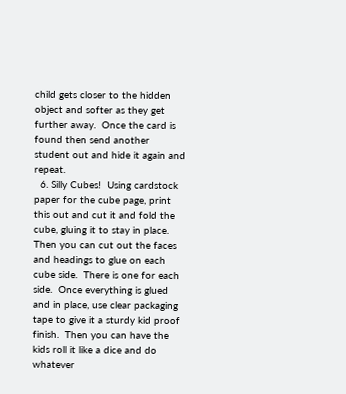child gets closer to the hidden object and softer as they get further away.  Once the card is found then send another student out and hide it again and repeat.
  6. Silly Cubes!  Using cardstock paper for the cube page, print this out and cut it and fold the cube, gluing it to stay in place.  Then you can cut out the faces and headings to glue on each cube side.  There is one for each side.  Once everything is glued and in place, use clear packaging tape to give it a sturdy kid proof finish.  Then you can have the kids roll it like a dice and do whatever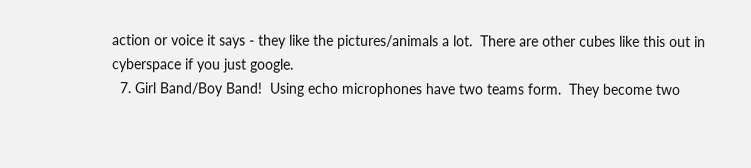action or voice it says - they like the pictures/animals a lot.  There are other cubes like this out in cyberspace if you just google.
  7. Girl Band/Boy Band!  Using echo microphones have two teams form.  They become two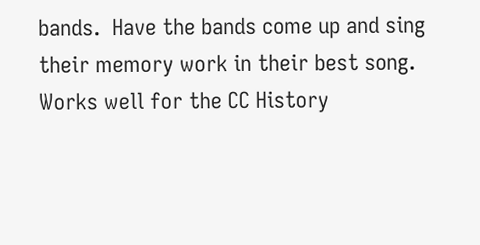bands.  Have the bands come up and sing their memory work in their best song.  Works well for the CC History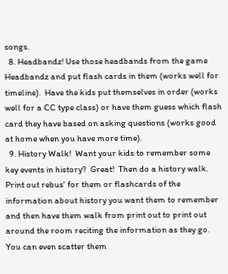songs.
  8. Headbandz! Use those headbands from the game Headbandz and put flash cards in them (works well for timeline).  Have the kids put themselves in order (works well for a CC type class) or have them guess which flash card they have based on asking questions (works good at home when you have more time).
  9. History Walk!  Want your kids to remember some key events in history?  Great!  Then do a history walk.  Print out rebus' for them or flashcards of the information about history you want them to remember and then have them walk from print out to print out around the room reciting the information as they go.  You can even scatter them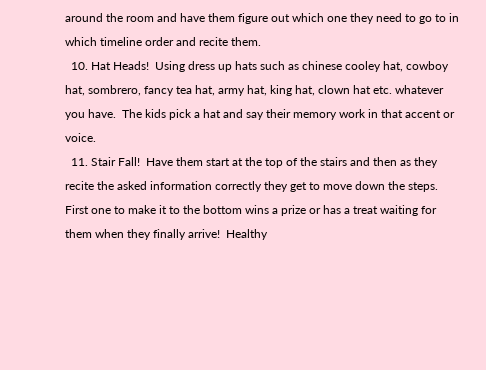around the room and have them figure out which one they need to go to in which timeline order and recite them.
  10. Hat Heads!  Using dress up hats such as chinese cooley hat, cowboy hat, sombrero, fancy tea hat, army hat, king hat, clown hat etc. whatever you have.  The kids pick a hat and say their memory work in that accent or voice.
  11. Stair Fall!  Have them start at the top of the stairs and then as they recite the asked information correctly they get to move down the steps.  First one to make it to the bottom wins a prize or has a treat waiting for them when they finally arrive!  Healthy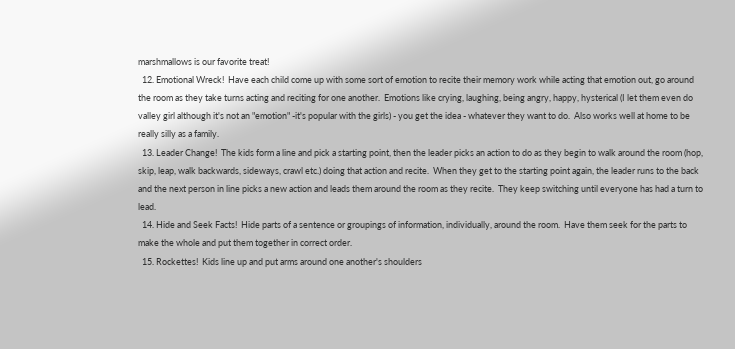marshmallows is our favorite treat!
  12. Emotional Wreck!  Have each child come up with some sort of emotion to recite their memory work while acting that emotion out, go around the room as they take turns acting and reciting for one another.  Emotions like crying, laughing, being angry, happy, hysterical (I let them even do valley girl although it's not an "emotion" -it's popular with the girls) - you get the idea - whatever they want to do.  Also works well at home to be really silly as a family.
  13. Leader Change!  The kids form a line and pick a starting point, then the leader picks an action to do as they begin to walk around the room (hop, skip, leap, walk backwards, sideways, crawl etc.) doing that action and recite.  When they get to the starting point again, the leader runs to the back and the next person in line picks a new action and leads them around the room as they recite.  They keep switching until everyone has had a turn to lead.
  14. Hide and Seek Facts!  Hide parts of a sentence or groupings of information, individually, around the room.  Have them seek for the parts to make the whole and put them together in correct order.
  15. Rockettes!  Kids line up and put arms around one another's shoulders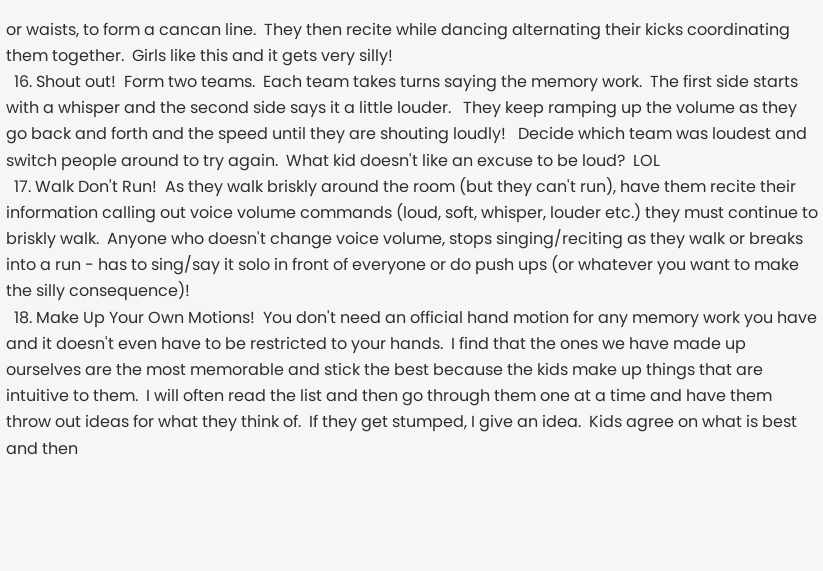or waists, to form a cancan line.  They then recite while dancing alternating their kicks coordinating them together.  Girls like this and it gets very silly!
  16. Shout out!  Form two teams.  Each team takes turns saying the memory work.  The first side starts with a whisper and the second side says it a little louder.   They keep ramping up the volume as they go back and forth and the speed until they are shouting loudly!   Decide which team was loudest and switch people around to try again.  What kid doesn't like an excuse to be loud?  LOL
  17. Walk Don't Run!  As they walk briskly around the room (but they can't run), have them recite their information calling out voice volume commands (loud, soft, whisper, louder etc.) they must continue to briskly walk.  Anyone who doesn't change voice volume, stops singing/reciting as they walk or breaks into a run - has to sing/say it solo in front of everyone or do push ups (or whatever you want to make the silly consequence)!
  18. Make Up Your Own Motions!  You don't need an official hand motion for any memory work you have and it doesn't even have to be restricted to your hands.  I find that the ones we have made up ourselves are the most memorable and stick the best because the kids make up things that are intuitive to them.  I will often read the list and then go through them one at a time and have them throw out ideas for what they think of.  If they get stumped, I give an idea.  Kids agree on what is best and then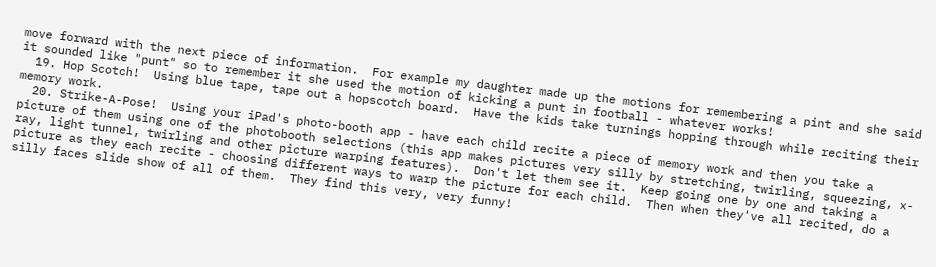move forward with the next piece of information.  For example my daughter made up the motions for remembering a pint and she said it sounded like "punt" so to remember it she used the motion of kicking a punt in football - whatever works!
  19. Hop Scotch!  Using blue tape, tape out a hopscotch board.  Have the kids take turnings hopping through while reciting their memory work.
  20. Strike-A-Pose!  Using your iPad's photo-booth app - have each child recite a piece of memory work and then you take a picture of them using one of the photobooth selections (this app makes pictures very silly by stretching, twirling, squeezing, x-ray, light tunnel, twirling and other picture warping features).  Don't let them see it.  Keep going one by one and taking a picture as they each recite - choosing different ways to warp the picture for each child.  Then when they've all recited, do a silly faces slide show of all of them.  They find this very, very funny!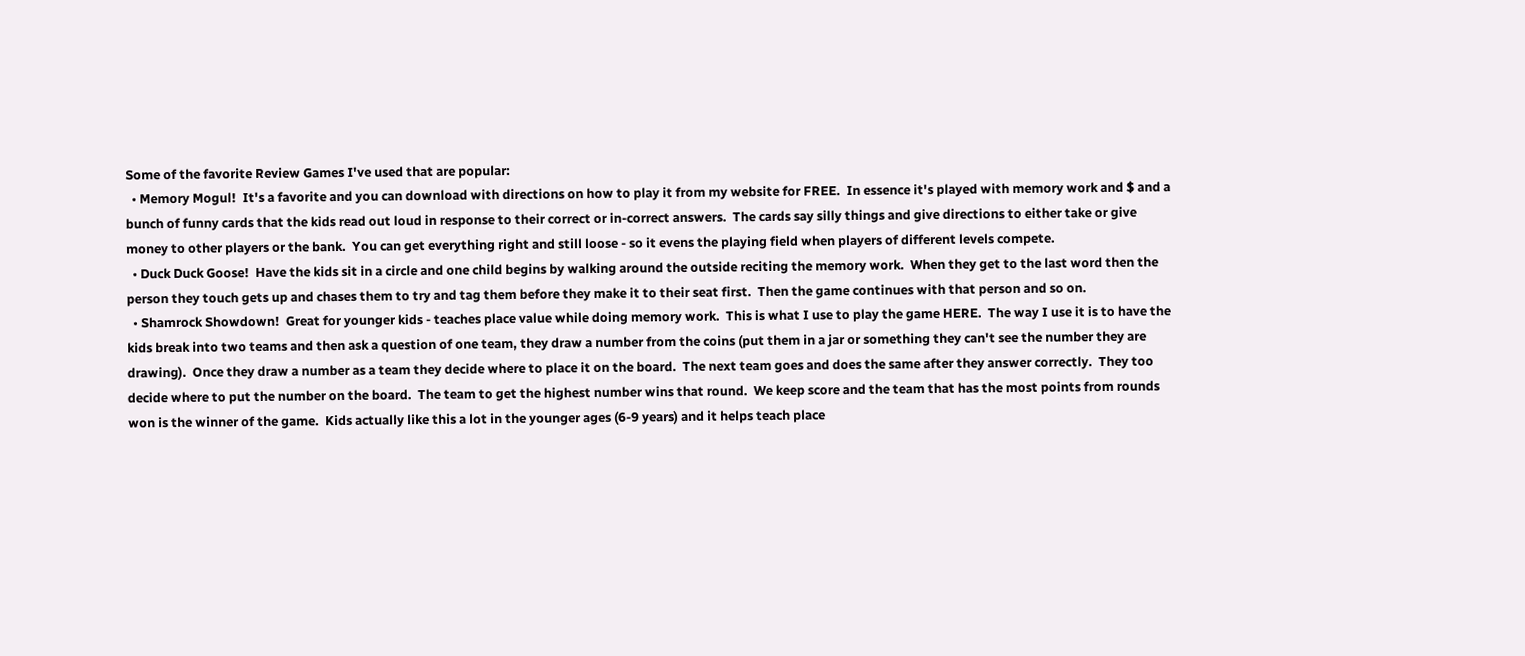Some of the favorite Review Games I've used that are popular:
  • Memory Mogul!  It's a favorite and you can download with directions on how to play it from my website for FREE.  In essence it's played with memory work and $ and a bunch of funny cards that the kids read out loud in response to their correct or in-correct answers.  The cards say silly things and give directions to either take or give money to other players or the bank.  You can get everything right and still loose - so it evens the playing field when players of different levels compete.
  • Duck Duck Goose!  Have the kids sit in a circle and one child begins by walking around the outside reciting the memory work.  When they get to the last word then the person they touch gets up and chases them to try and tag them before they make it to their seat first.  Then the game continues with that person and so on.
  • Shamrock Showdown!  Great for younger kids - teaches place value while doing memory work.  This is what I use to play the game HERE.  The way I use it is to have the kids break into two teams and then ask a question of one team, they draw a number from the coins (put them in a jar or something they can't see the number they are drawing).  Once they draw a number as a team they decide where to place it on the board.  The next team goes and does the same after they answer correctly.  They too decide where to put the number on the board.  The team to get the highest number wins that round.  We keep score and the team that has the most points from rounds won is the winner of the game.  Kids actually like this a lot in the younger ages (6-9 years) and it helps teach place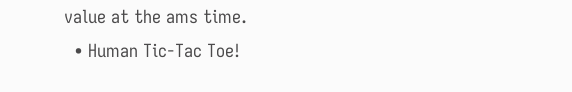value at the ams time.
  • Human Tic-Tac Toe!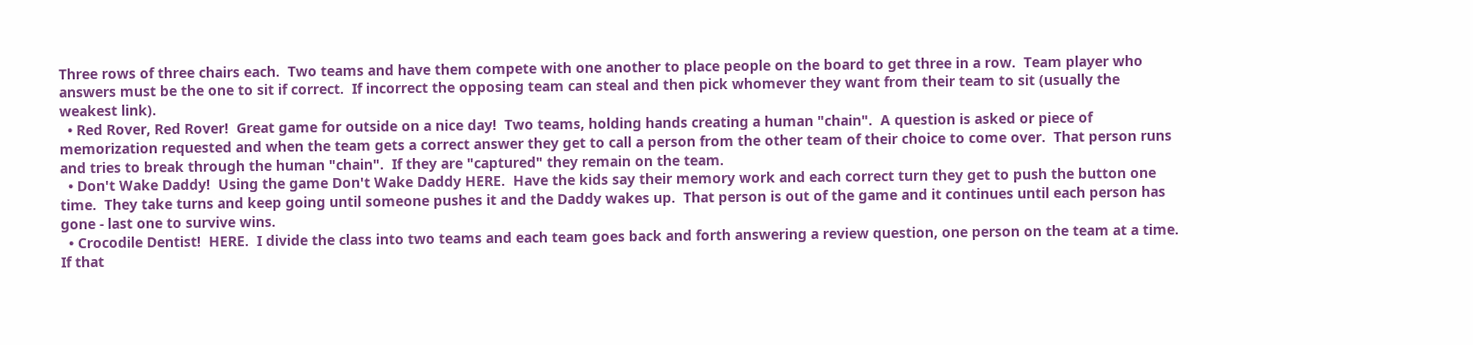Three rows of three chairs each.  Two teams and have them compete with one another to place people on the board to get three in a row.  Team player who answers must be the one to sit if correct.  If incorrect the opposing team can steal and then pick whomever they want from their team to sit (usually the weakest link).
  • Red Rover, Red Rover!  Great game for outside on a nice day!  Two teams, holding hands creating a human "chain".  A question is asked or piece of memorization requested and when the team gets a correct answer they get to call a person from the other team of their choice to come over.  That person runs and tries to break through the human "chain".  If they are "captured" they remain on the team.
  • Don't Wake Daddy!  Using the game Don't Wake Daddy HERE.  Have the kids say their memory work and each correct turn they get to push the button one time.  They take turns and keep going until someone pushes it and the Daddy wakes up.  That person is out of the game and it continues until each person has gone - last one to survive wins.
  • Crocodile Dentist!  HERE.  I divide the class into two teams and each team goes back and forth answering a review question, one person on the team at a time.  If that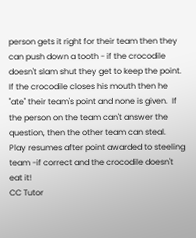person gets it right for their team then they can push down a tooth - if the crocodile doesn't slam shut they get to keep the point.  If the crocodile closes his mouth then he "ate" their team's point and none is given.  If the person on the team can't answer the question, then the other team can steal.  Play resumes after point awarded to steeling team -if correct and the crocodile doesn't eat it!
CC Tutor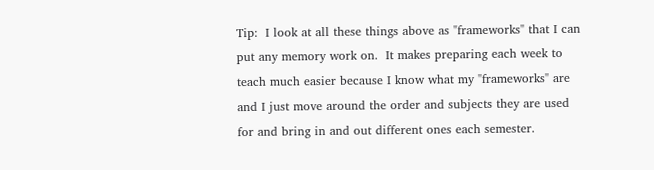Tip:  I look at all these things above as "frameworks" that I can put any memory work on.  It makes preparing each week to teach much easier because I know what my "frameworks" are and I just move around the order and subjects they are used for and bring in and out different ones each semester.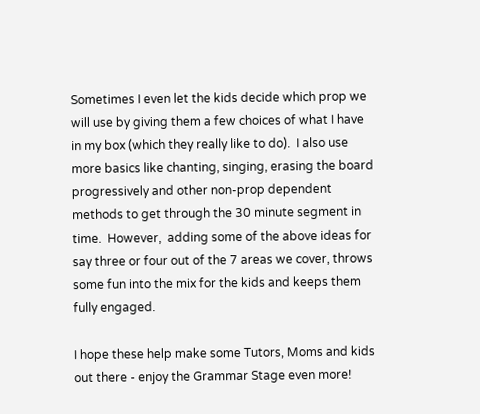Sometimes I even let the kids decide which prop we will use by giving them a few choices of what I have in my box (which they really like to do).  I also use more basics like chanting, singing, erasing the board progressively and other non-prop dependent methods to get through the 30 minute segment in time.  However,  adding some of the above ideas for say three or four out of the 7 areas we cover, throws some fun into the mix for the kids and keeps them fully engaged.

I hope these help make some Tutors, Moms and kids out there - enjoy the Grammar Stage even more!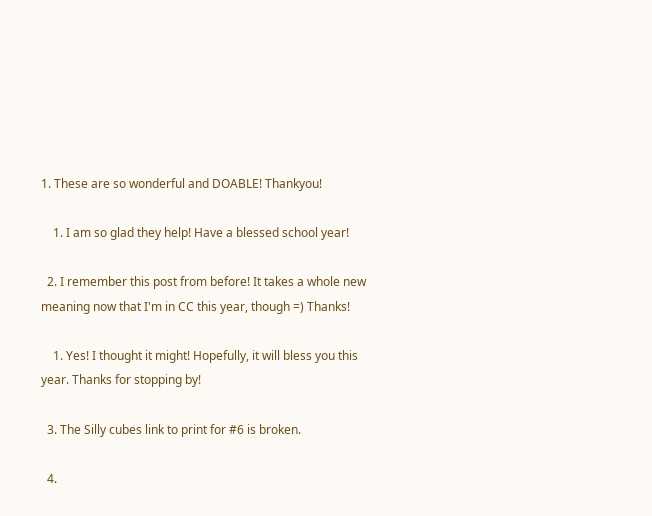1. These are so wonderful and DOABLE! Thankyou!

    1. I am so glad they help! Have a blessed school year!

  2. I remember this post from before! It takes a whole new meaning now that I'm in CC this year, though =) Thanks!

    1. Yes! I thought it might! Hopefully, it will bless you this year. Thanks for stopping by!

  3. The Silly cubes link to print for #6 is broken.

  4.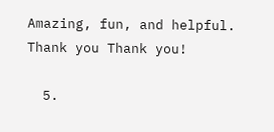Amazing, fun, and helpful. Thank you Thank you!

  5.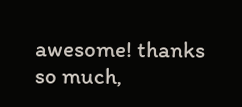awesome! thanks so much,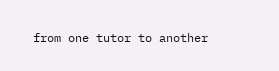from one tutor to another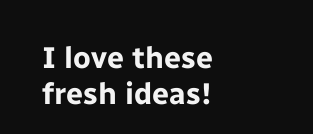I love these fresh ideas!